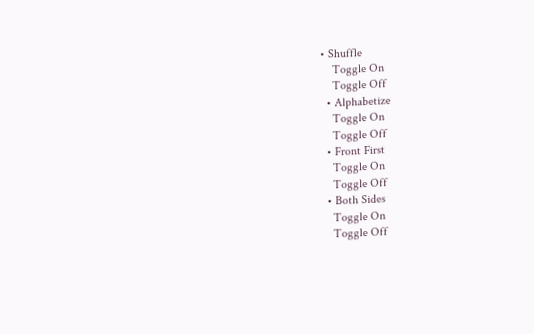• Shuffle
    Toggle On
    Toggle Off
  • Alphabetize
    Toggle On
    Toggle Off
  • Front First
    Toggle On
    Toggle Off
  • Both Sides
    Toggle On
    Toggle Off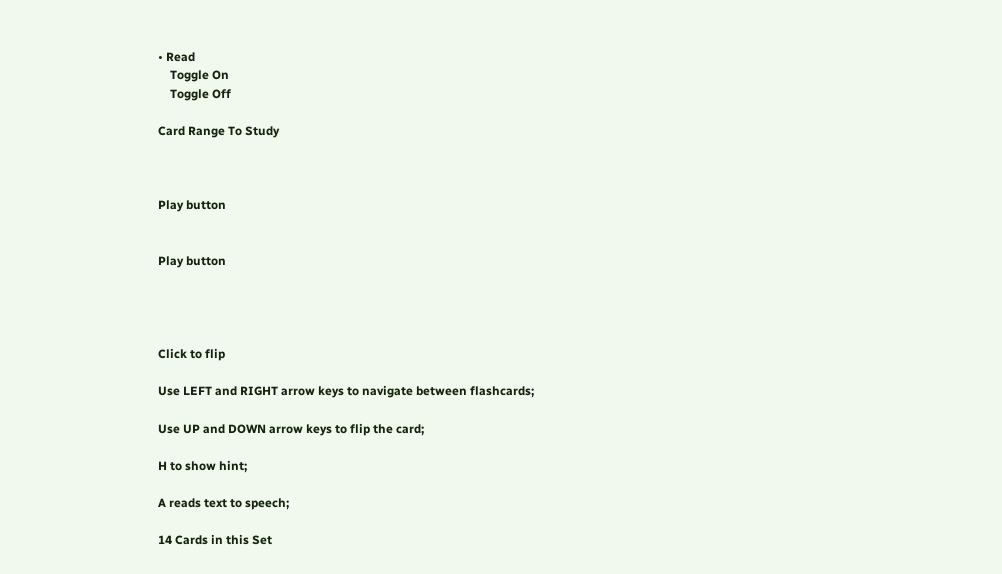• Read
    Toggle On
    Toggle Off

Card Range To Study



Play button


Play button




Click to flip

Use LEFT and RIGHT arrow keys to navigate between flashcards;

Use UP and DOWN arrow keys to flip the card;

H to show hint;

A reads text to speech;

14 Cards in this Set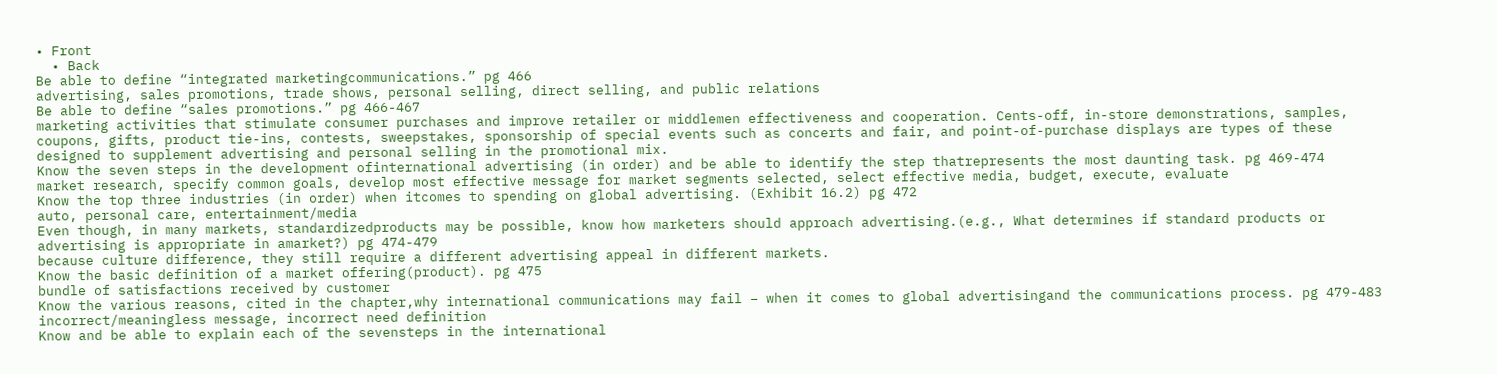• Front
  • Back
Be able to define “integrated marketingcommunications.” pg 466
advertising, sales promotions, trade shows, personal selling, direct selling, and public relations
Be able to define “sales promotions.” pg 466-467
marketing activities that stimulate consumer purchases and improve retailer or middlemen effectiveness and cooperation. Cents-off, in-store demonstrations, samples, coupons, gifts, product tie-ins, contests, sweepstakes, sponsorship of special events such as concerts and fair, and point-of-purchase displays are types of these designed to supplement advertising and personal selling in the promotional mix.
Know the seven steps in the development ofinternational advertising (in order) and be able to identify the step thatrepresents the most daunting task. pg 469-474
market research, specify common goals, develop most effective message for market segments selected, select effective media, budget, execute, evaluate
Know the top three industries (in order) when itcomes to spending on global advertising. (Exhibit 16.2) pg 472
auto, personal care, entertainment/media
Even though, in many markets, standardizedproducts may be possible, know how marketers should approach advertising.(e.g., What determines if standard products or advertising is appropriate in amarket?) pg 474-479
because culture difference, they still require a different advertising appeal in different markets.
Know the basic definition of a market offering(product). pg 475
bundle of satisfactions received by customer
Know the various reasons, cited in the chapter,why international communications may fail – when it comes to global advertisingand the communications process. pg 479-483
incorrect/meaningless message, incorrect need definition
Know and be able to explain each of the sevensteps in the international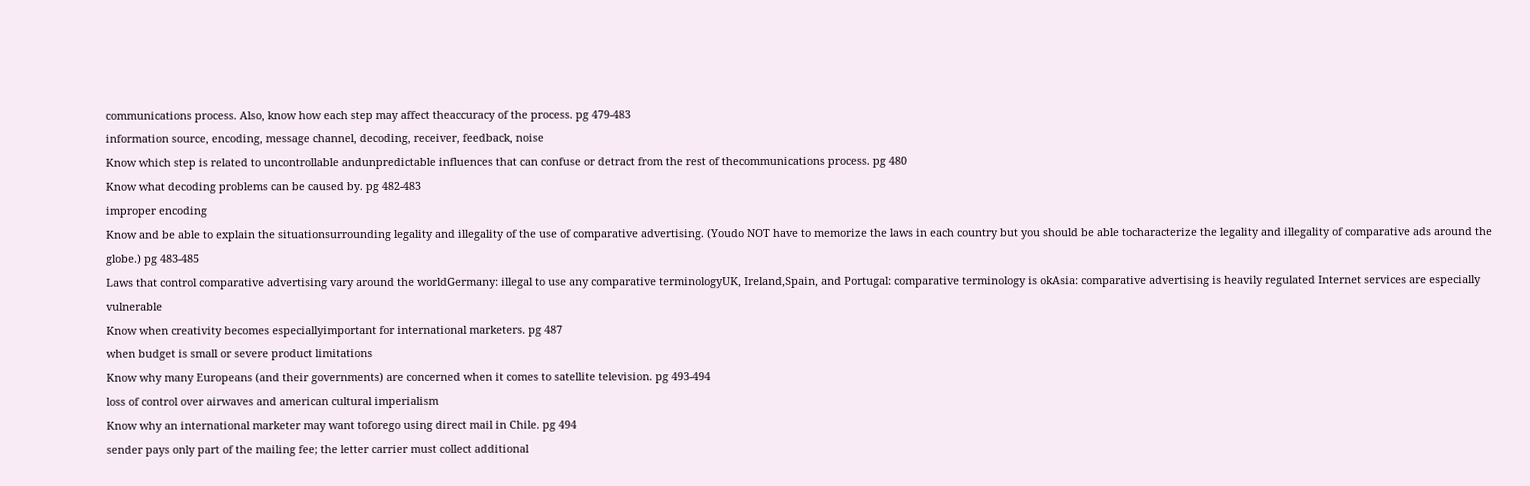communications process. Also, know how each step may affect theaccuracy of the process. pg 479-483
information source, encoding, message channel, decoding, receiver, feedback, noise
Know which step is related to uncontrollable andunpredictable influences that can confuse or detract from the rest of thecommunications process. pg 480
Know what decoding problems can be caused by. pg 482-483
improper encoding
Know and be able to explain the situationsurrounding legality and illegality of the use of comparative advertising. (Youdo NOT have to memorize the laws in each country but you should be able tocharacterize the legality and illegality of comparative ads around the globe.) pg 483-485
Laws that control comparative advertising vary around the worldGermany: illegal to use any comparative terminologyUK, Ireland,Spain, and Portugal: comparative terminology is okAsia: comparative advertising is heavily regulated Internet services are especially vulnerable
Know when creativity becomes especiallyimportant for international marketers. pg 487
when budget is small or severe product limitations
Know why many Europeans (and their governments) are concerned when it comes to satellite television. pg 493-494
loss of control over airwaves and american cultural imperialism
Know why an international marketer may want toforego using direct mail in Chile. pg 494
sender pays only part of the mailing fee; the letter carrier must collect additional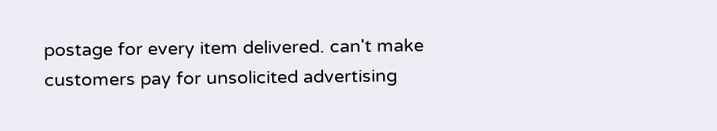postage for every item delivered. can't make customers pay for unsolicited advertising